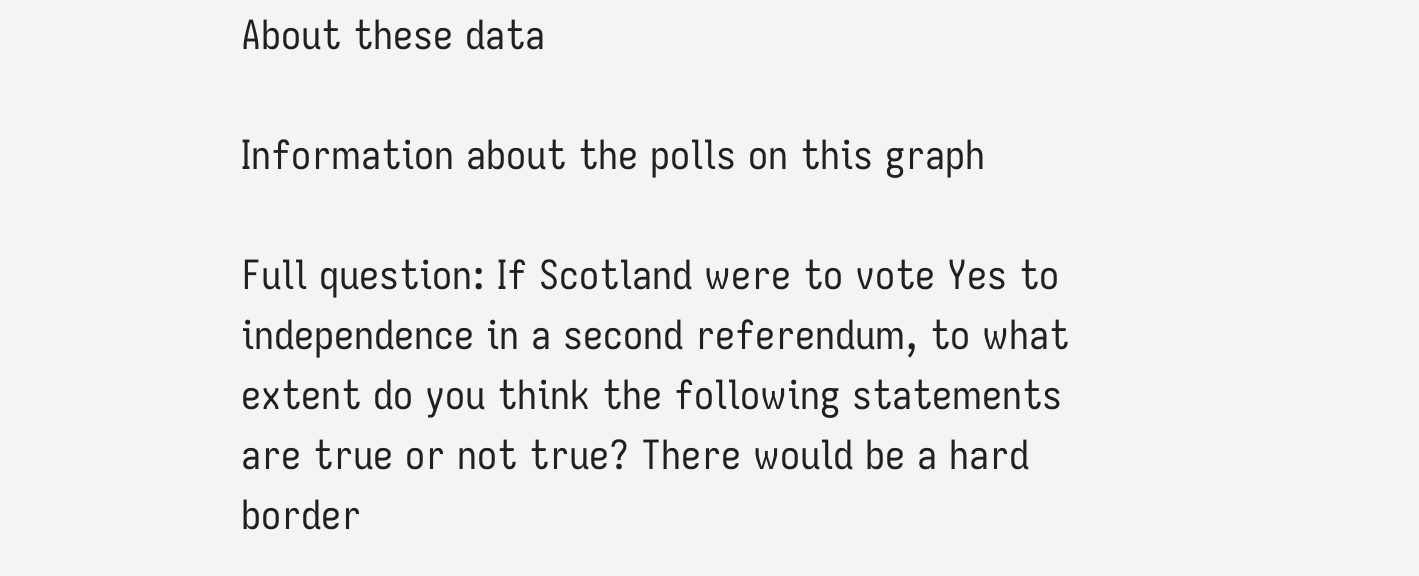About these data

Information about the polls on this graph

Full question: If Scotland were to vote Yes to independence in a second referendum, to what extent do you think the following statements are true or not true? There would be a hard border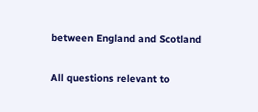between England and Scotland

All questions relevant to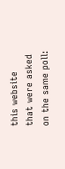this website that were asked on the same poll: